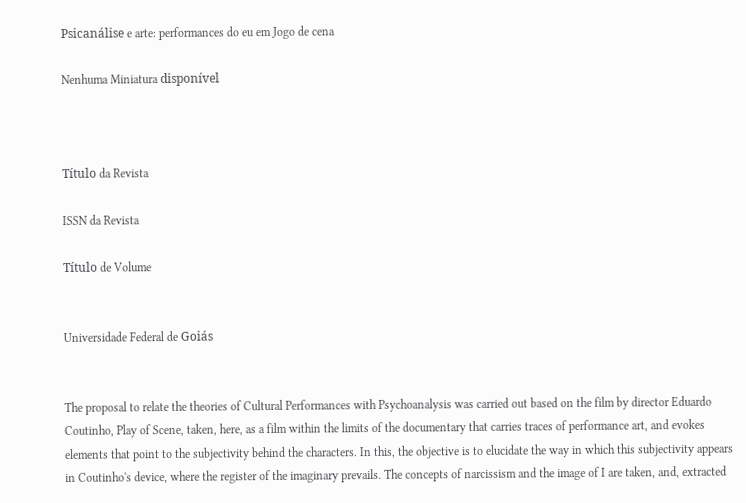Psicanálise e arte: performances do eu em Jogo de cena

Nenhuma Miniatura disponível



Título da Revista

ISSN da Revista

Título de Volume


Universidade Federal de Goiás


The proposal to relate the theories of Cultural Performances with Psychoanalysis was carried out based on the film by director Eduardo Coutinho, Play of Scene, taken, here, as a film within the limits of the documentary that carries traces of performance art, and evokes elements that point to the subjectivity behind the characters. In this, the objective is to elucidate the way in which this subjectivity appears in Coutinho's device, where the register of the imaginary prevails. The concepts of narcissism and the image of I are taken, and, extracted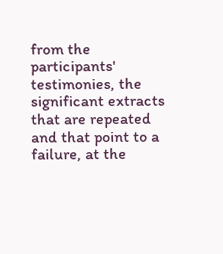from the participants' testimonies, the significant extracts that are repeated and that point to a failure, at the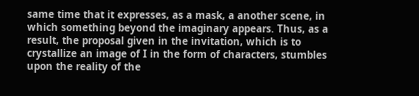same time that it expresses, as a mask, a another scene, in which something beyond the imaginary appears. Thus, as a result, the proposal given in the invitation, which is to crystallize an image of I in the form of characters, stumbles upon the reality of the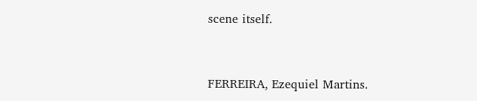scene itself.



FERREIRA, Ezequiel Martins.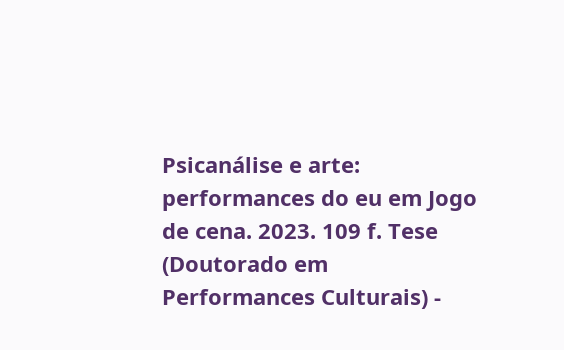Psicanálise e arte: performances do eu em Jogo de cena. 2023. 109 f. Tese (Doutorado em Performances Culturais) -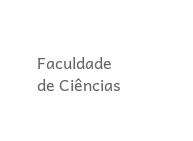Faculdade de Ciências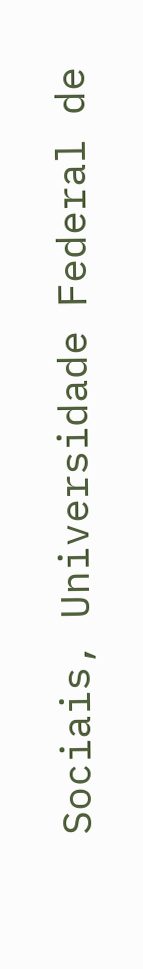Sociais, Universidade Federal de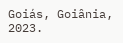Goiás, Goiânia, 2023.